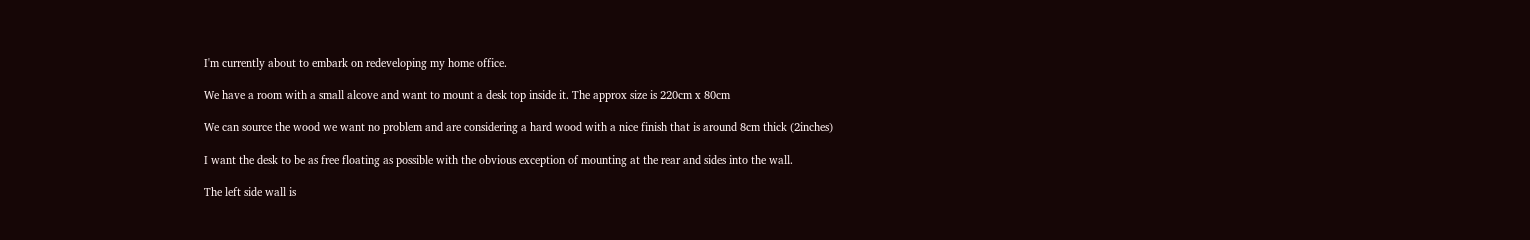I'm currently about to embark on redeveloping my home office.

We have a room with a small alcove and want to mount a desk top inside it. The approx size is 220cm x 80cm

We can source the wood we want no problem and are considering a hard wood with a nice finish that is around 8cm thick (2inches)

I want the desk to be as free floating as possible with the obvious exception of mounting at the rear and sides into the wall.

The left side wall is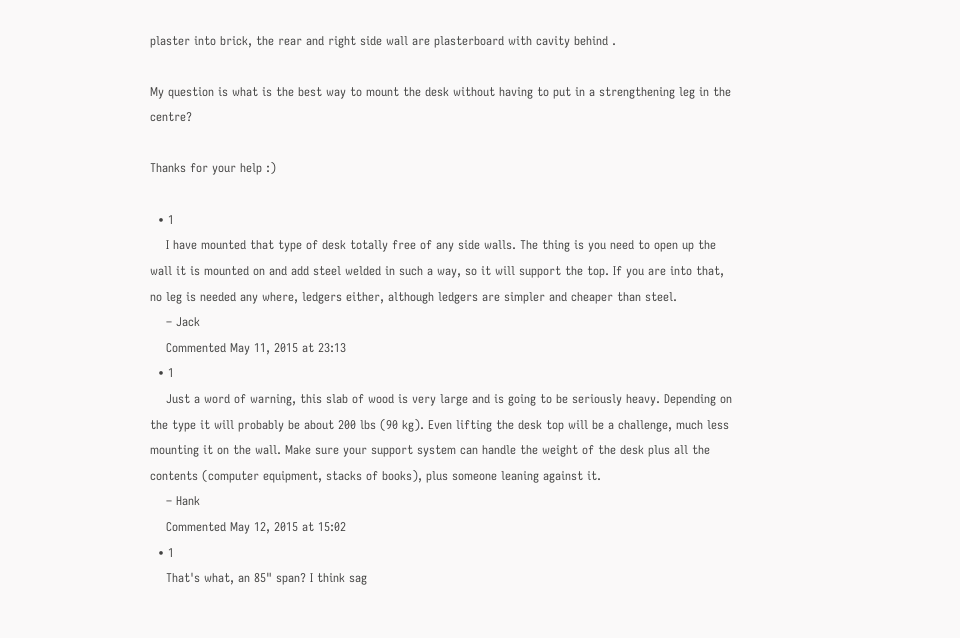plaster into brick, the rear and right side wall are plasterboard with cavity behind .

My question is what is the best way to mount the desk without having to put in a strengthening leg in the centre?

Thanks for your help :)

  • 1
    I have mounted that type of desk totally free of any side walls. The thing is you need to open up the wall it is mounted on and add steel welded in such a way, so it will support the top. If you are into that, no leg is needed any where, ledgers either, although ledgers are simpler and cheaper than steel.
    – Jack
    Commented May 11, 2015 at 23:13
  • 1
    Just a word of warning, this slab of wood is very large and is going to be seriously heavy. Depending on the type it will probably be about 200 lbs (90 kg). Even lifting the desk top will be a challenge, much less mounting it on the wall. Make sure your support system can handle the weight of the desk plus all the contents (computer equipment, stacks of books), plus someone leaning against it.
    – Hank
    Commented May 12, 2015 at 15:02
  • 1
    That's what, an 85" span? I think sag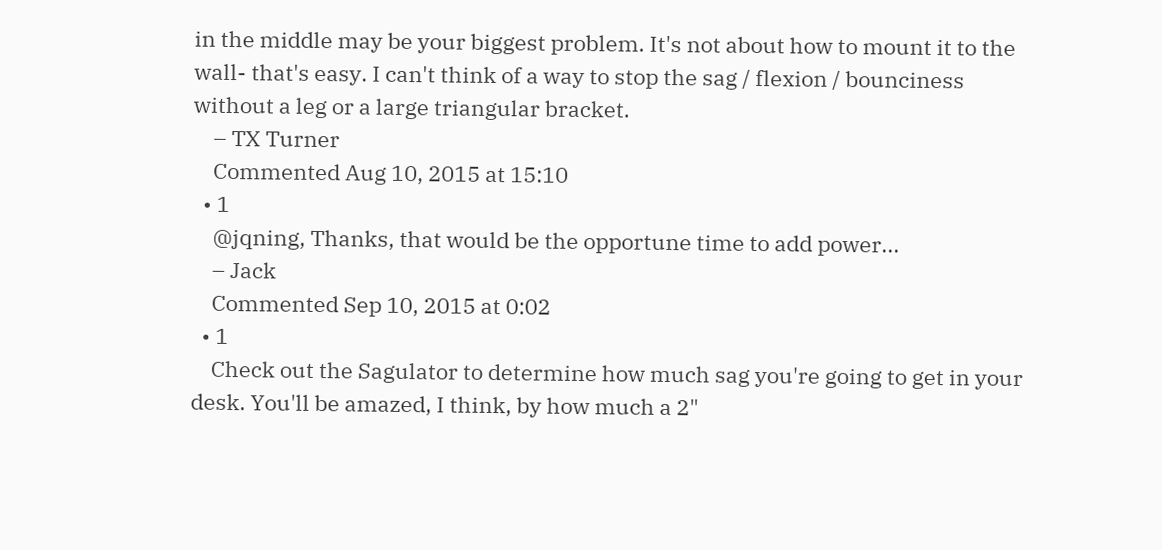in the middle may be your biggest problem. It's not about how to mount it to the wall- that's easy. I can't think of a way to stop the sag / flexion / bounciness without a leg or a large triangular bracket.
    – TX Turner
    Commented Aug 10, 2015 at 15:10
  • 1
    @jqning, Thanks, that would be the opportune time to add power...
    – Jack
    Commented Sep 10, 2015 at 0:02
  • 1
    Check out the Sagulator to determine how much sag you're going to get in your desk. You'll be amazed, I think, by how much a 2"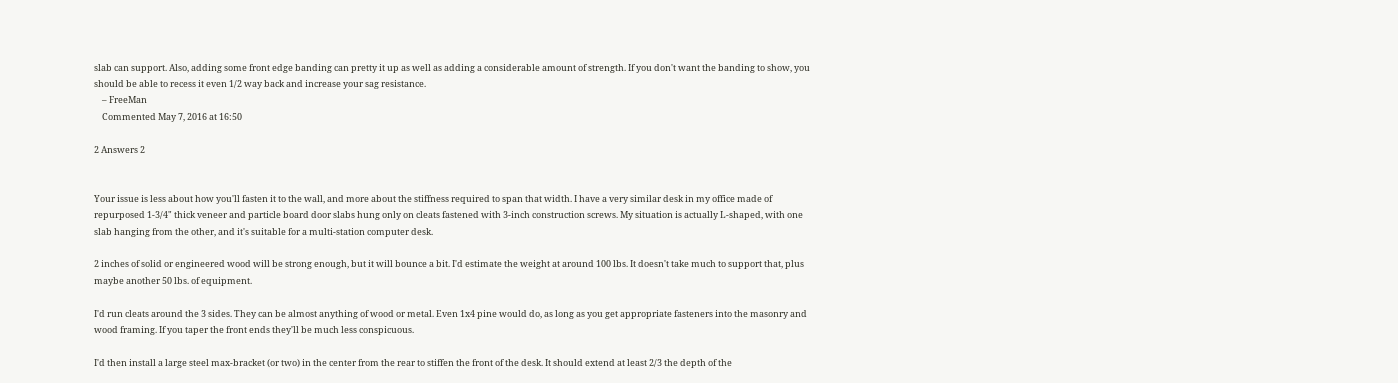slab can support. Also, adding some front edge banding can pretty it up as well as adding a considerable amount of strength. If you don't want the banding to show, you should be able to recess it even 1/2 way back and increase your sag resistance.
    – FreeMan
    Commented May 7, 2016 at 16:50

2 Answers 2


Your issue is less about how you'll fasten it to the wall, and more about the stiffness required to span that width. I have a very similar desk in my office made of repurposed 1-3/4" thick veneer and particle board door slabs hung only on cleats fastened with 3-inch construction screws. My situation is actually L-shaped, with one slab hanging from the other, and it's suitable for a multi-station computer desk.

2 inches of solid or engineered wood will be strong enough, but it will bounce a bit. I'd estimate the weight at around 100 lbs. It doesn't take much to support that, plus maybe another 50 lbs. of equipment.

I'd run cleats around the 3 sides. They can be almost anything of wood or metal. Even 1x4 pine would do, as long as you get appropriate fasteners into the masonry and wood framing. If you taper the front ends they'll be much less conspicuous.

I'd then install a large steel max-bracket (or two) in the center from the rear to stiffen the front of the desk. It should extend at least 2/3 the depth of the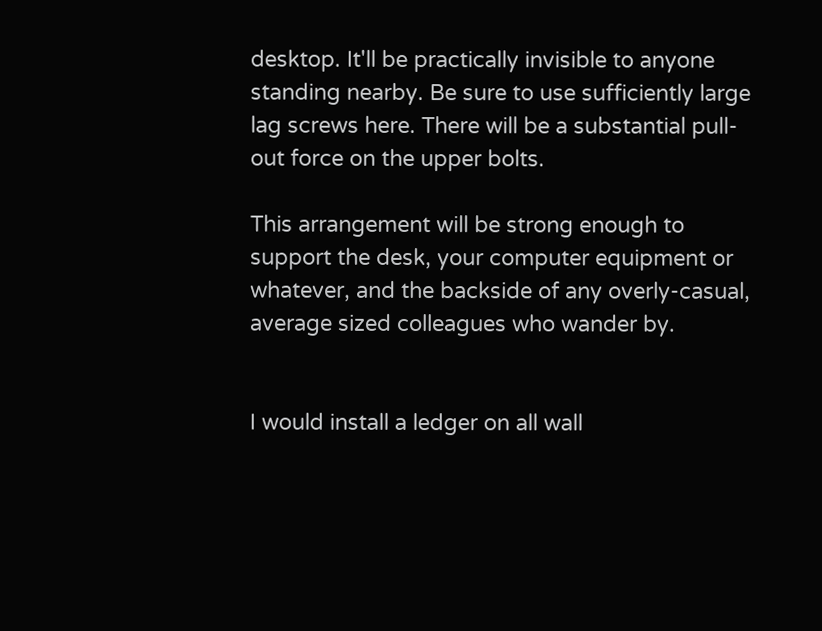desktop. It'll be practically invisible to anyone standing nearby. Be sure to use sufficiently large lag screws here. There will be a substantial pull-out force on the upper bolts.

This arrangement will be strong enough to support the desk, your computer equipment or whatever, and the backside of any overly-casual, average sized colleagues who wander by.


I would install a ledger on all wall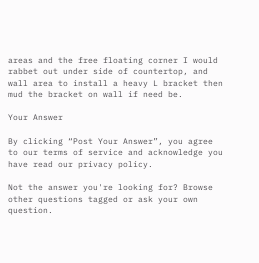areas and the free floating corner I would rabbet out under side of countertop, and wall area to install a heavy L bracket then mud the bracket on wall if need be.

Your Answer

By clicking “Post Your Answer”, you agree to our terms of service and acknowledge you have read our privacy policy.

Not the answer you're looking for? Browse other questions tagged or ask your own question.